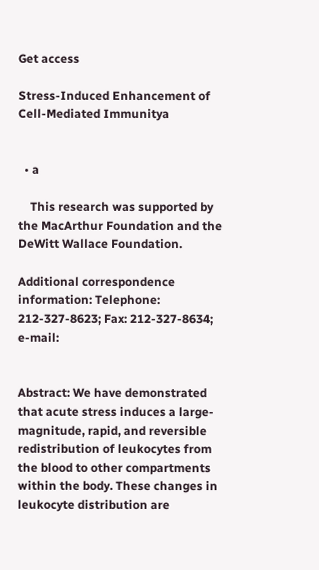Get access

Stress-Induced Enhancement of Cell-Mediated Immunitya


  • a

    This research was supported by the MacArthur Foundation and the DeWitt Wallace Foundation.

Additional correspondence information: Telephone: 212-327-8623; Fax: 212-327-8634; e-mail:


Abstract: We have demonstrated that acute stress induces a large-magnitude, rapid, and reversible redistribution of leukocytes from the blood to other compartments within the body. These changes in leukocyte distribution are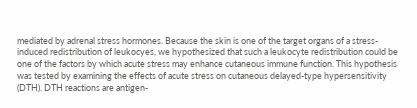mediated by adrenal stress hormones. Because the skin is one of the target organs of a stress-induced redistribution of leukocyes, we hypothesized that such a leukocyte redistribution could be one of the factors by which acute stress may enhance cutaneous immune function. This hypothesis was tested by examining the effects of acute stress on cutaneous delayed-type hypersensitivity (DTH). DTH reactions are antigen-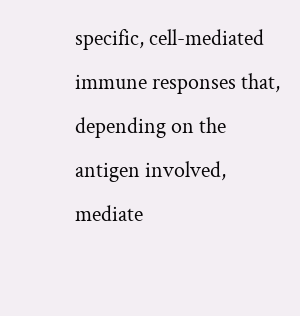specific, cell-mediated immune responses that, depending on the antigen involved, mediate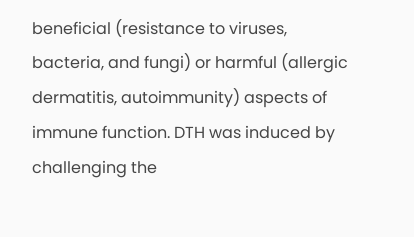beneficial (resistance to viruses, bacteria, and fungi) or harmful (allergic dermatitis, autoimmunity) aspects of immune function. DTH was induced by challenging the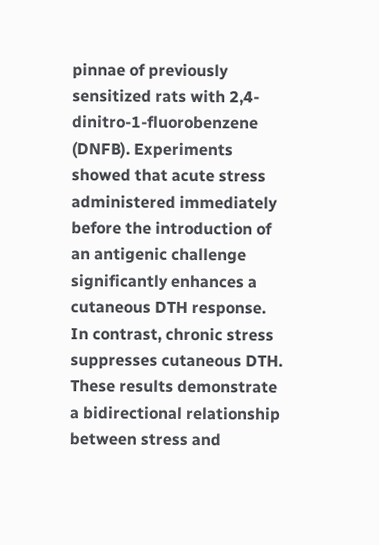pinnae of previously sensitized rats with 2,4-dinitro-1-fluorobenzene (DNFB). Experiments showed that acute stress administered immediately before the introduction of an antigenic challenge significantly enhances a cutaneous DTH response. In contrast, chronic stress suppresses cutaneous DTH. These results demonstrate a bidirectional relationship between stress and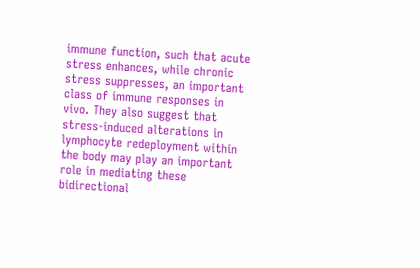immune function, such that acute stress enhances, while chronic stress suppresses, an important class of immune responses in vivo. They also suggest that stress-induced alterations in lymphocyte redeployment within the body may play an important role in mediating these bidirectional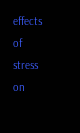effects of stress on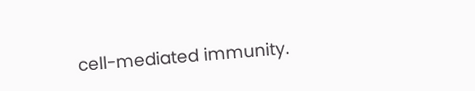cell-mediated immunity.